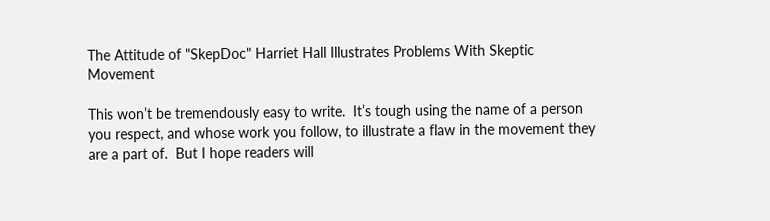The Attitude of "SkepDoc" Harriet Hall Illustrates Problems With Skeptic Movement

This won’t be tremendously easy to write.  It’s tough using the name of a person you respect, and whose work you follow, to illustrate a flaw in the movement they are a part of.  But I hope readers will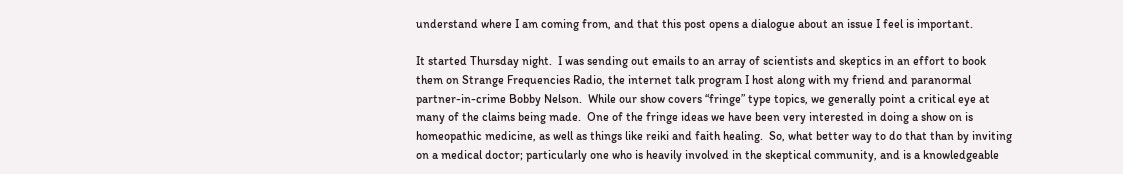understand where I am coming from, and that this post opens a dialogue about an issue I feel is important.

It started Thursday night.  I was sending out emails to an array of scientists and skeptics in an effort to book them on Strange Frequencies Radio, the internet talk program I host along with my friend and paranormal partner-in-crime Bobby Nelson.  While our show covers “fringe” type topics, we generally point a critical eye at many of the claims being made.  One of the fringe ideas we have been very interested in doing a show on is homeopathic medicine, as well as things like reiki and faith healing.  So, what better way to do that than by inviting on a medical doctor; particularly one who is heavily involved in the skeptical community, and is a knowledgeable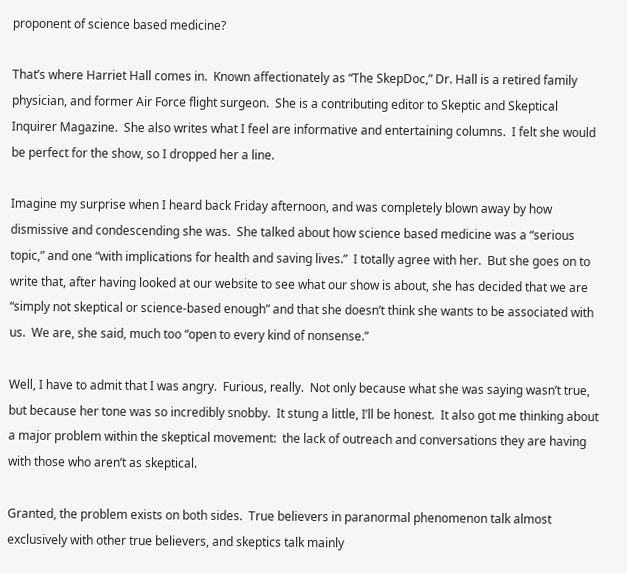proponent of science based medicine?

That’s where Harriet Hall comes in.  Known affectionately as “The SkepDoc,” Dr. Hall is a retired family physician, and former Air Force flight surgeon.  She is a contributing editor to Skeptic and Skeptical Inquirer Magazine.  She also writes what I feel are informative and entertaining columns.  I felt she would be perfect for the show, so I dropped her a line.

Imagine my surprise when I heard back Friday afternoon, and was completely blown away by how dismissive and condescending she was.  She talked about how science based medicine was a “serious topic,” and one “with implications for health and saving lives.”  I totally agree with her.  But she goes on to write that, after having looked at our website to see what our show is about, she has decided that we are “simply not skeptical or science-based enough” and that she doesn’t think she wants to be associated with us.  We are, she said, much too “open to every kind of nonsense.”

Well, I have to admit that I was angry.  Furious, really.  Not only because what she was saying wasn’t true, but because her tone was so incredibly snobby.  It stung a little, I’ll be honest.  It also got me thinking about a major problem within the skeptical movement:  the lack of outreach and conversations they are having with those who aren’t as skeptical.

Granted, the problem exists on both sides.  True believers in paranormal phenomenon talk almost exclusively with other true believers, and skeptics talk mainly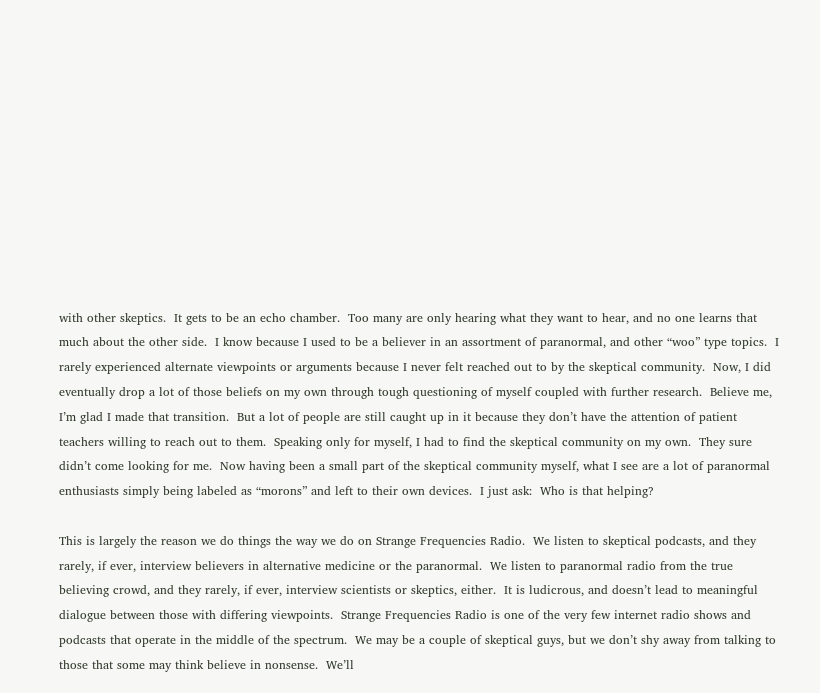with other skeptics.  It gets to be an echo chamber.  Too many are only hearing what they want to hear, and no one learns that much about the other side.  I know because I used to be a believer in an assortment of paranormal, and other “woo” type topics.  I rarely experienced alternate viewpoints or arguments because I never felt reached out to by the skeptical community.  Now, I did eventually drop a lot of those beliefs on my own through tough questioning of myself coupled with further research.  Believe me, I’m glad I made that transition.  But a lot of people are still caught up in it because they don’t have the attention of patient teachers willing to reach out to them.  Speaking only for myself, I had to find the skeptical community on my own.  They sure didn’t come looking for me.  Now having been a small part of the skeptical community myself, what I see are a lot of paranormal enthusiasts simply being labeled as “morons” and left to their own devices.  I just ask:  Who is that helping?

This is largely the reason we do things the way we do on Strange Frequencies Radio.  We listen to skeptical podcasts, and they rarely, if ever, interview believers in alternative medicine or the paranormal.  We listen to paranormal radio from the true believing crowd, and they rarely, if ever, interview scientists or skeptics, either.  It is ludicrous, and doesn’t lead to meaningful dialogue between those with differing viewpoints.  Strange Frequencies Radio is one of the very few internet radio shows and podcasts that operate in the middle of the spectrum.  We may be a couple of skeptical guys, but we don’t shy away from talking to those that some may think believe in nonsense.  We’ll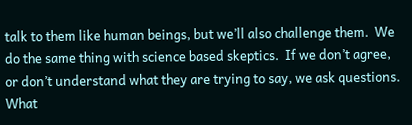talk to them like human beings, but we’ll also challenge them.  We do the same thing with science based skeptics.  If we don’t agree, or don’t understand what they are trying to say, we ask questions.  What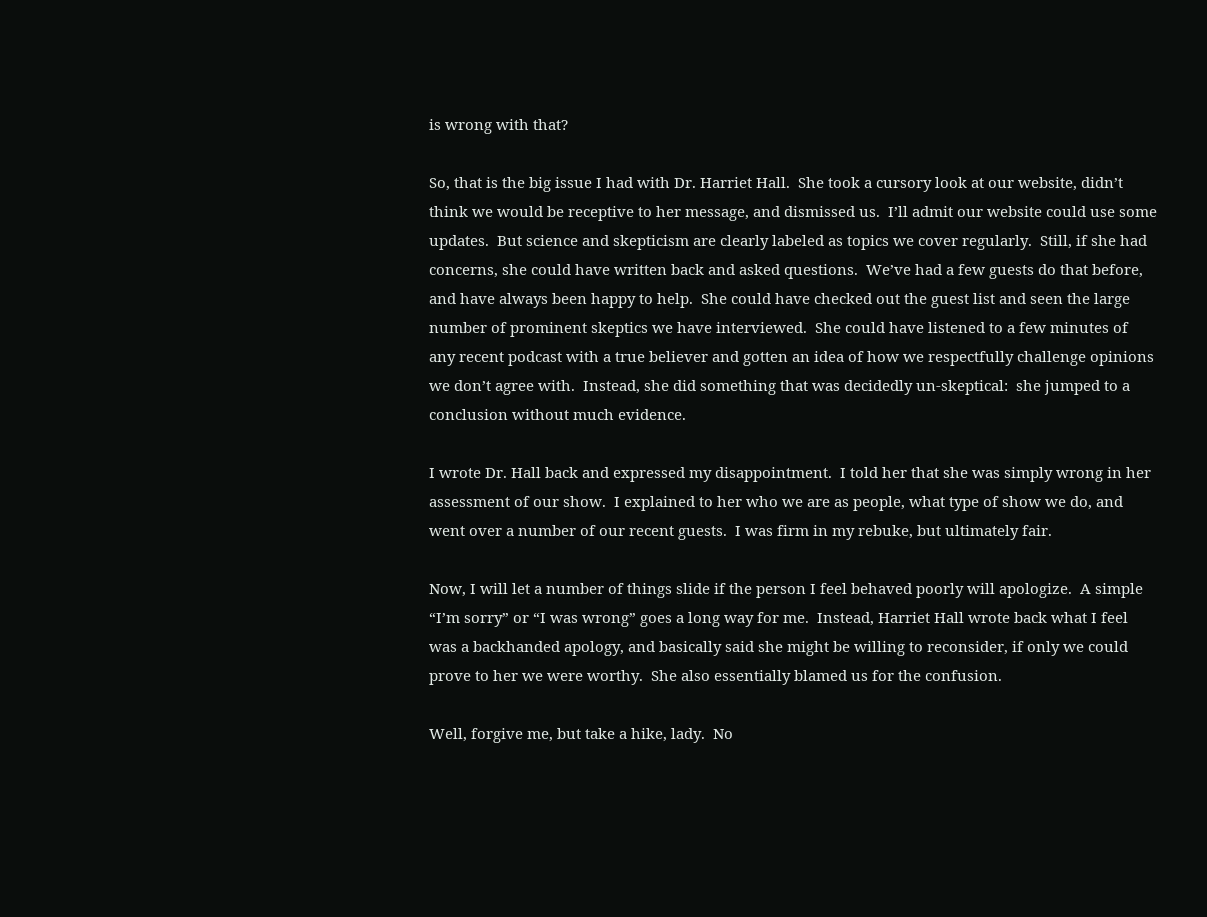is wrong with that?

So, that is the big issue I had with Dr. Harriet Hall.  She took a cursory look at our website, didn’t think we would be receptive to her message, and dismissed us.  I’ll admit our website could use some updates.  But science and skepticism are clearly labeled as topics we cover regularly.  Still, if she had concerns, she could have written back and asked questions.  We’ve had a few guests do that before, and have always been happy to help.  She could have checked out the guest list and seen the large number of prominent skeptics we have interviewed.  She could have listened to a few minutes of any recent podcast with a true believer and gotten an idea of how we respectfully challenge opinions we don’t agree with.  Instead, she did something that was decidedly un-skeptical:  she jumped to a conclusion without much evidence.

I wrote Dr. Hall back and expressed my disappointment.  I told her that she was simply wrong in her assessment of our show.  I explained to her who we are as people, what type of show we do, and went over a number of our recent guests.  I was firm in my rebuke, but ultimately fair.

Now, I will let a number of things slide if the person I feel behaved poorly will apologize.  A simple “I’m sorry” or “I was wrong” goes a long way for me.  Instead, Harriet Hall wrote back what I feel was a backhanded apology, and basically said she might be willing to reconsider, if only we could prove to her we were worthy.  She also essentially blamed us for the confusion.

Well, forgive me, but take a hike, lady.  No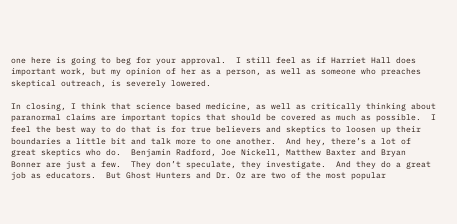one here is going to beg for your approval.  I still feel as if Harriet Hall does important work, but my opinion of her as a person, as well as someone who preaches skeptical outreach, is severely lowered.

In closing, I think that science based medicine, as well as critically thinking about paranormal claims are important topics that should be covered as much as possible.  I feel the best way to do that is for true believers and skeptics to loosen up their boundaries a little bit and talk more to one another.  And hey, there’s a lot of great skeptics who do.  Benjamin Radford, Joe Nickell, Matthew Baxter and Bryan Bonner are just a few.  They don’t speculate, they investigate.  And they do a great job as educators.  But Ghost Hunters and Dr. Oz are two of the most popular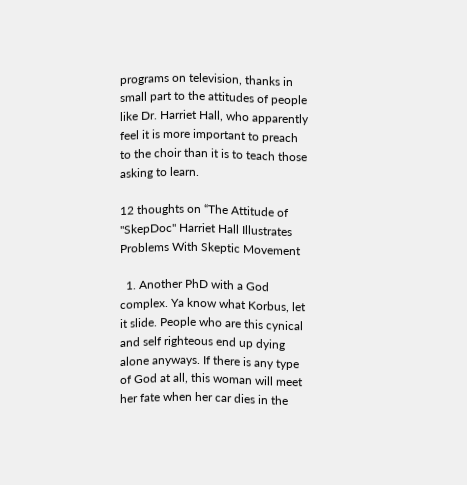programs on television, thanks in small part to the attitudes of people like Dr. Harriet Hall, who apparently feel it is more important to preach to the choir than it is to teach those asking to learn.

12 thoughts on “The Attitude of "SkepDoc" Harriet Hall Illustrates Problems With Skeptic Movement

  1. Another PhD with a God complex. Ya know what Korbus, let it slide. People who are this cynical and self righteous end up dying alone anyways. If there is any type of God at all, this woman will meet her fate when her car dies in the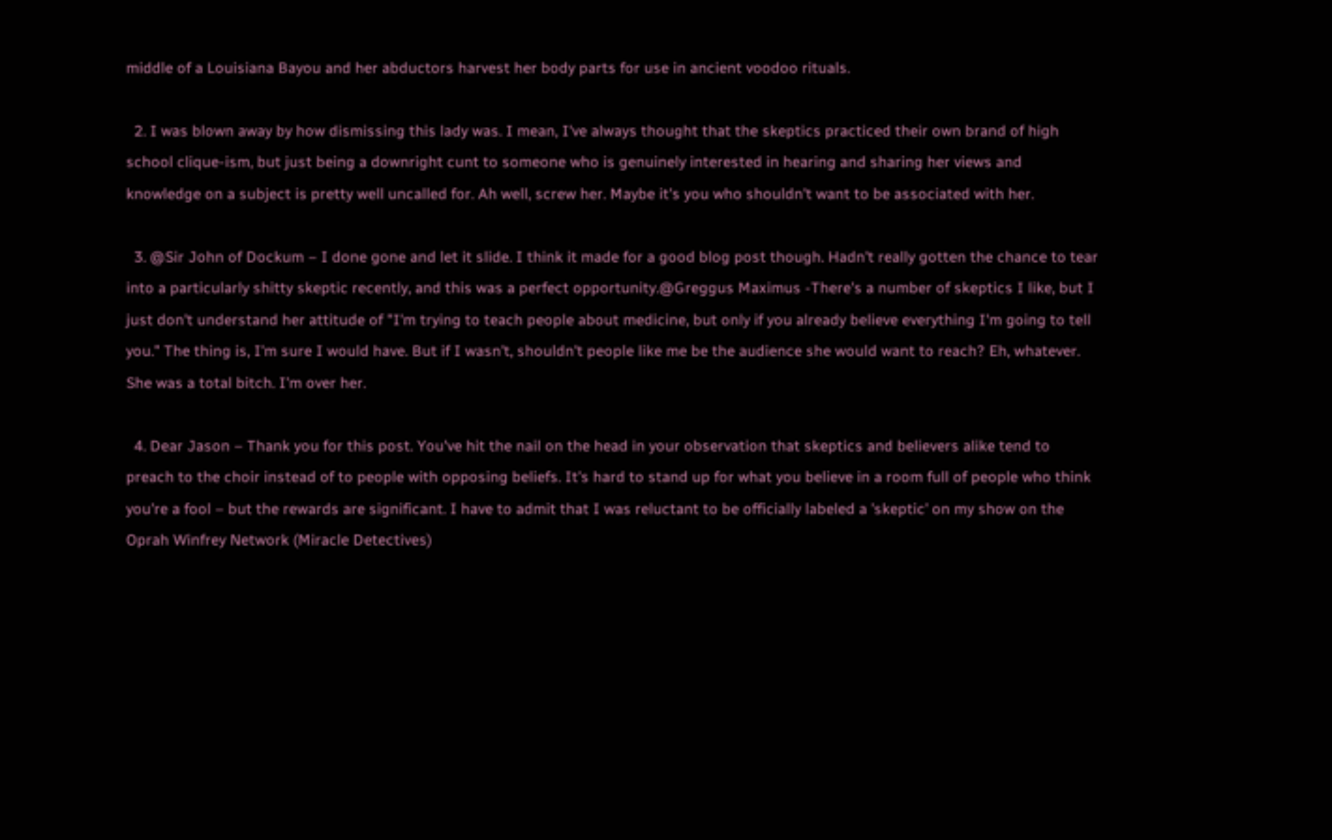middle of a Louisiana Bayou and her abductors harvest her body parts for use in ancient voodoo rituals.

  2. I was blown away by how dismissing this lady was. I mean, I've always thought that the skeptics practiced their own brand of high school clique-ism, but just being a downright cunt to someone who is genuinely interested in hearing and sharing her views and knowledge on a subject is pretty well uncalled for. Ah well, screw her. Maybe it's you who shouldn't want to be associated with her.

  3. @Sir John of Dockum – I done gone and let it slide. I think it made for a good blog post though. Hadn't really gotten the chance to tear into a particularly shitty skeptic recently, and this was a perfect opportunity.@Greggus Maximus -There's a number of skeptics I like, but I just don't understand her attitude of "I'm trying to teach people about medicine, but only if you already believe everything I'm going to tell you." The thing is, I'm sure I would have. But if I wasn't, shouldn't people like me be the audience she would want to reach? Eh, whatever. She was a total bitch. I'm over her.

  4. Dear Jason – Thank you for this post. You've hit the nail on the head in your observation that skeptics and believers alike tend to preach to the choir instead of to people with opposing beliefs. It's hard to stand up for what you believe in a room full of people who think you're a fool – but the rewards are significant. I have to admit that I was reluctant to be officially labeled a 'skeptic' on my show on the Oprah Winfrey Network (Miracle Detectives)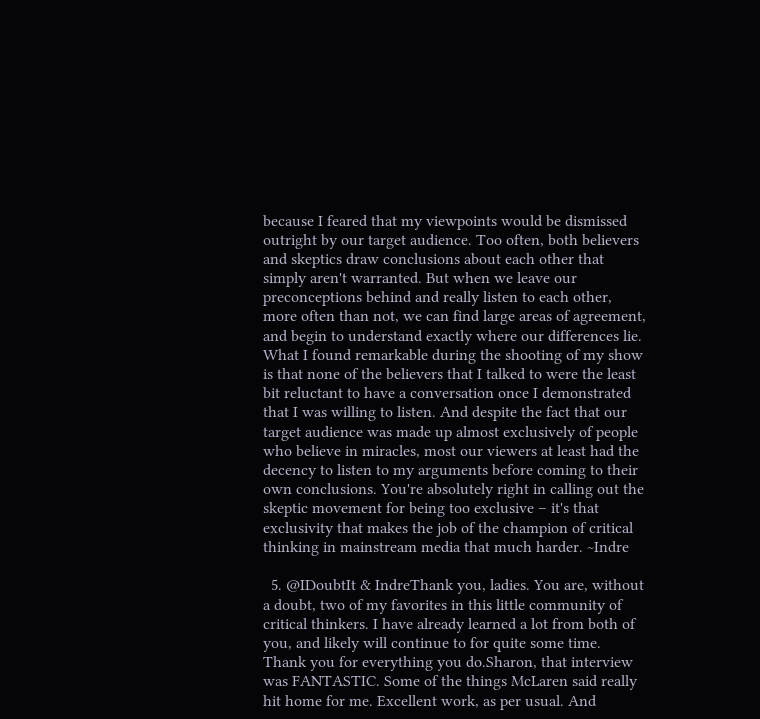because I feared that my viewpoints would be dismissed outright by our target audience. Too often, both believers and skeptics draw conclusions about each other that simply aren't warranted. But when we leave our preconceptions behind and really listen to each other, more often than not, we can find large areas of agreement, and begin to understand exactly where our differences lie. What I found remarkable during the shooting of my show is that none of the believers that I talked to were the least bit reluctant to have a conversation once I demonstrated that I was willing to listen. And despite the fact that our target audience was made up almost exclusively of people who believe in miracles, most our viewers at least had the decency to listen to my arguments before coming to their own conclusions. You're absolutely right in calling out the skeptic movement for being too exclusive – it's that exclusivity that makes the job of the champion of critical thinking in mainstream media that much harder. ~Indre

  5. @IDoubtIt & IndreThank you, ladies. You are, without a doubt, two of my favorites in this little community of critical thinkers. I have already learned a lot from both of you, and likely will continue to for quite some time. Thank you for everything you do.Sharon, that interview was FANTASTIC. Some of the things McLaren said really hit home for me. Excellent work, as per usual. And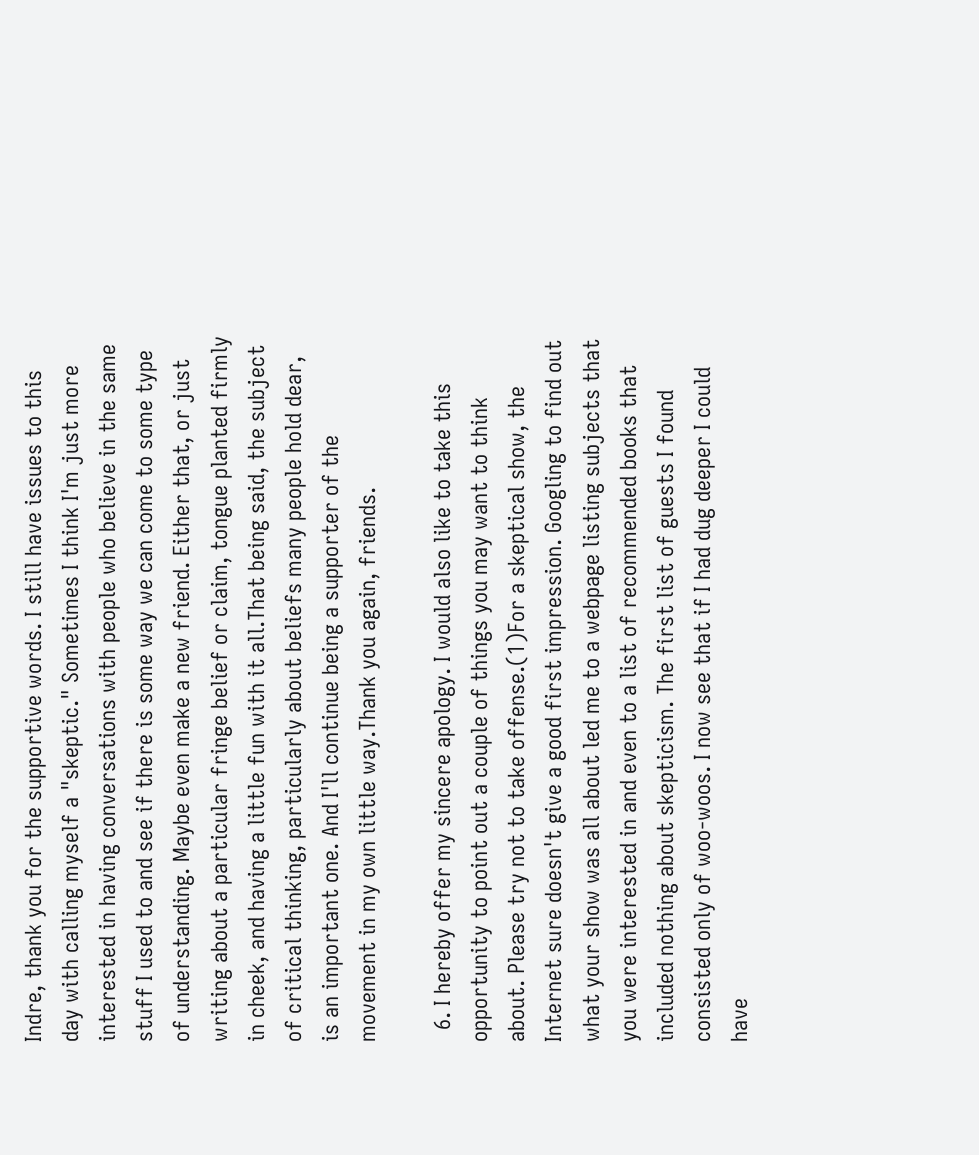Indre, thank you for the supportive words. I still have issues to this day with calling myself a "skeptic." Sometimes I think I'm just more interested in having conversations with people who believe in the same stuff I used to and see if there is some way we can come to some type of understanding. Maybe even make a new friend. Either that, or just writing about a particular fringe belief or claim, tongue planted firmly in cheek, and having a little fun with it all.That being said, the subject of critical thinking, particularly about beliefs many people hold dear, is an important one. And I'll continue being a supporter of the movement in my own little way.Thank you again, friends.

  6. I hereby offer my sincere apology. I would also like to take this opportunity to point out a couple of things you may want to think about. Please try not to take offense.(1)For a skeptical show, the Internet sure doesn't give a good first impression. Googling to find out what your show was all about led me to a webpage listing subjects that you were interested in and even to a list of recommended books that included nothing about skepticism. The first list of guests I found consisted only of woo-woos. I now see that if I had dug deeper I could have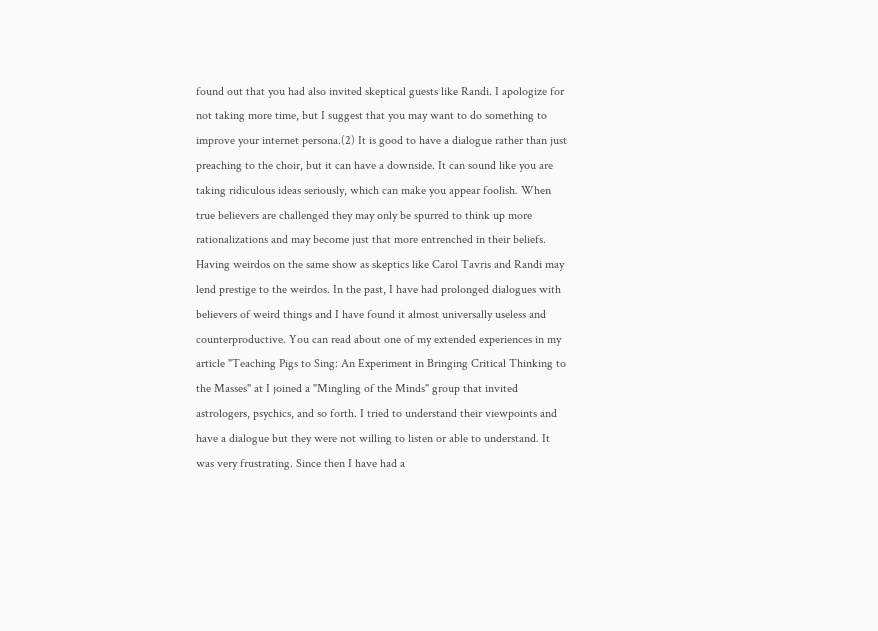found out that you had also invited skeptical guests like Randi. I apologize for not taking more time, but I suggest that you may want to do something to improve your internet persona.(2) It is good to have a dialogue rather than just preaching to the choir, but it can have a downside. It can sound like you are taking ridiculous ideas seriously, which can make you appear foolish. When true believers are challenged they may only be spurred to think up more rationalizations and may become just that more entrenched in their beliefs. Having weirdos on the same show as skeptics like Carol Tavris and Randi may lend prestige to the weirdos. In the past, I have had prolonged dialogues with believers of weird things and I have found it almost universally useless and counterproductive. You can read about one of my extended experiences in my article "Teaching Pigs to Sing: An Experiment in Bringing Critical Thinking to the Masses" at I joined a "Mingling of the Minds" group that invited astrologers, psychics, and so forth. I tried to understand their viewpoints and have a dialogue but they were not willing to listen or able to understand. It was very frustrating. Since then I have had a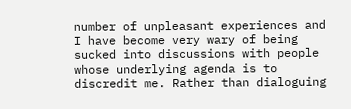number of unpleasant experiences and I have become very wary of being sucked into discussions with people whose underlying agenda is to discredit me. Rather than dialoguing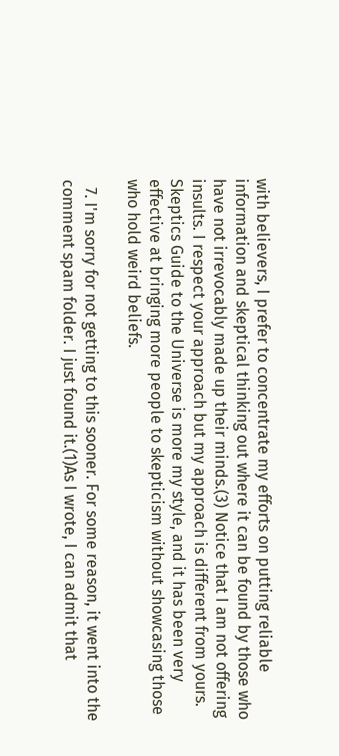with believers, I prefer to concentrate my efforts on putting reliable information and skeptical thinking out where it can be found by those who have not irrevocably made up their minds.(3) Notice that I am not offering insults. I respect your approach but my approach is different from yours. Skeptics Guide to the Universe is more my style, and it has been very effective at bringing more people to skepticism without showcasing those who hold weird beliefs.

  7. I'm sorry for not getting to this sooner. For some reason, it went into the comment spam folder. I just found it.(1)As I wrote, I can admit that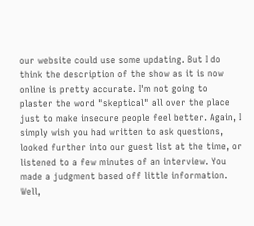our website could use some updating. But I do think the description of the show as it is now online is pretty accurate. I'm not going to plaster the word "skeptical" all over the place just to make insecure people feel better. Again, I simply wish you had written to ask questions, looked further into our guest list at the time, or listened to a few minutes of an interview. You made a judgment based off little information. Well,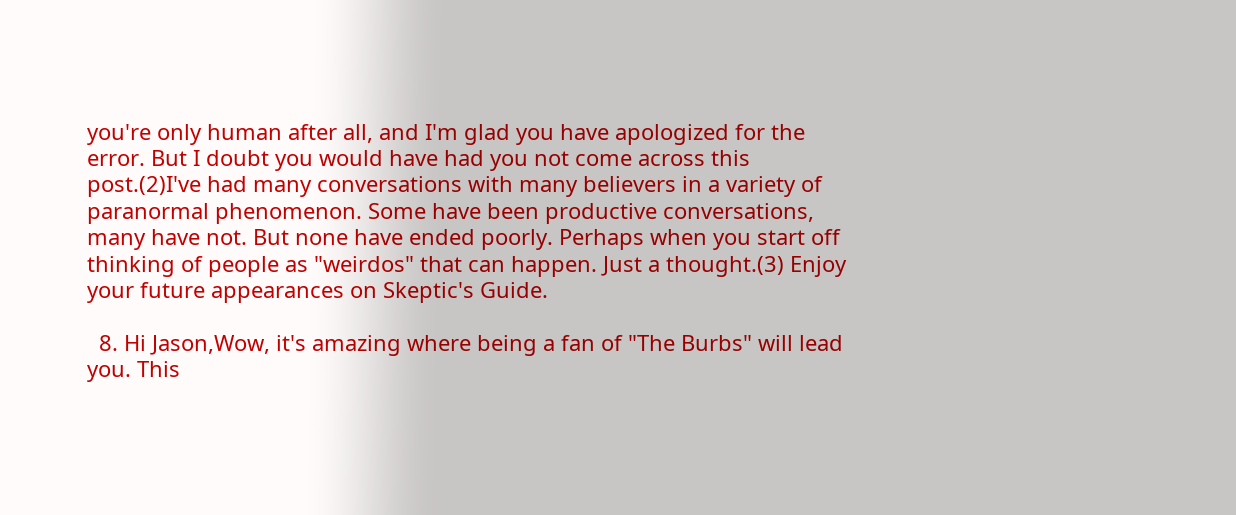you're only human after all, and I'm glad you have apologized for the error. But I doubt you would have had you not come across this post.(2)I've had many conversations with many believers in a variety of paranormal phenomenon. Some have been productive conversations, many have not. But none have ended poorly. Perhaps when you start off thinking of people as "weirdos" that can happen. Just a thought.(3) Enjoy your future appearances on Skeptic's Guide.

  8. Hi Jason,Wow, it's amazing where being a fan of "The Burbs" will lead you. This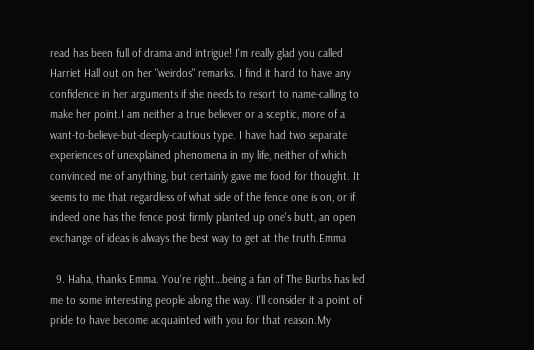read has been full of drama and intrigue! I'm really glad you called Harriet Hall out on her "weirdos" remarks. I find it hard to have any confidence in her arguments if she needs to resort to name-calling to make her point.I am neither a true believer or a sceptic, more of a want-to-believe-but-deeply-cautious type. I have had two separate experiences of unexplained phenomena in my life, neither of which convinced me of anything, but certainly gave me food for thought. It seems to me that regardless of what side of the fence one is on, or if indeed one has the fence post firmly planted up one's butt, an open exchange of ideas is always the best way to get at the truth.Emma

  9. Haha, thanks Emma. You're right…being a fan of The Burbs has led me to some interesting people along the way. I'll consider it a point of pride to have become acquainted with you for that reason.My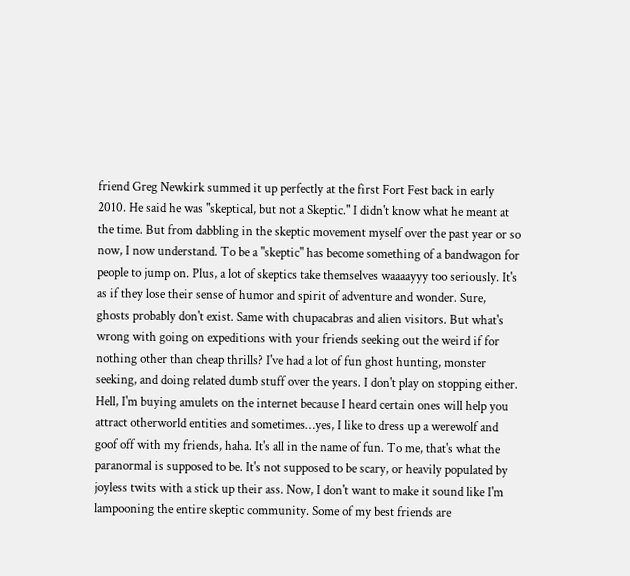friend Greg Newkirk summed it up perfectly at the first Fort Fest back in early 2010. He said he was "skeptical, but not a Skeptic." I didn't know what he meant at the time. But from dabbling in the skeptic movement myself over the past year or so now, I now understand. To be a "skeptic" has become something of a bandwagon for people to jump on. Plus, a lot of skeptics take themselves waaaayyy too seriously. It's as if they lose their sense of humor and spirit of adventure and wonder. Sure, ghosts probably don't exist. Same with chupacabras and alien visitors. But what's wrong with going on expeditions with your friends seeking out the weird if for nothing other than cheap thrills? I've had a lot of fun ghost hunting, monster seeking, and doing related dumb stuff over the years. I don't play on stopping either. Hell, I'm buying amulets on the internet because I heard certain ones will help you attract otherworld entities and sometimes…yes, I like to dress up a werewolf and goof off with my friends, haha. It's all in the name of fun. To me, that's what the paranormal is supposed to be. It's not supposed to be scary, or heavily populated by joyless twits with a stick up their ass. Now, I don't want to make it sound like I'm lampooning the entire skeptic community. Some of my best friends are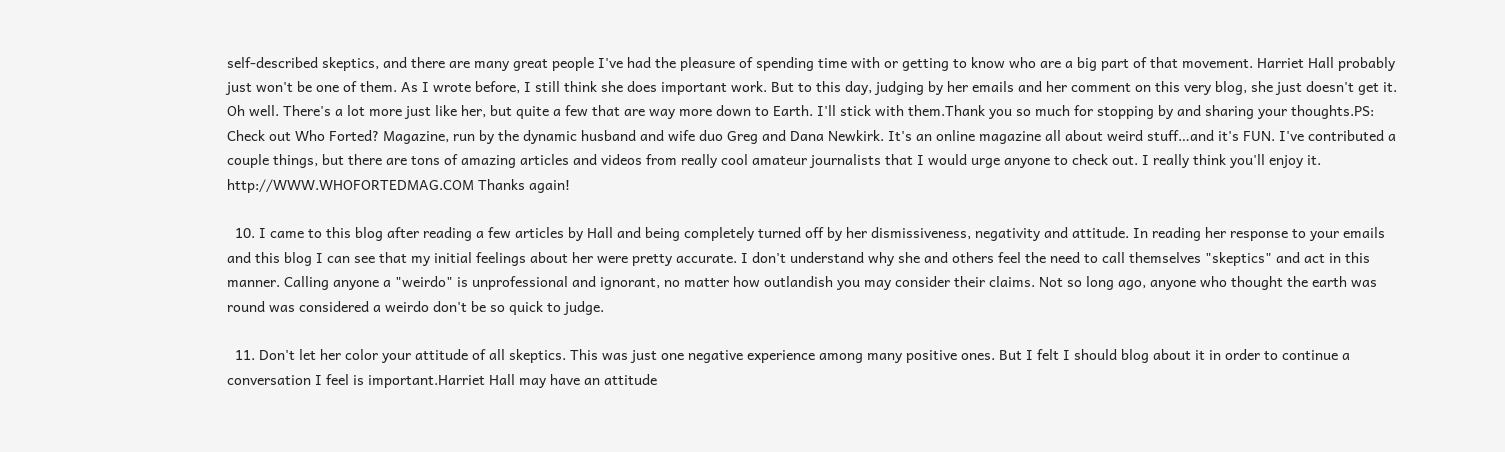self-described skeptics, and there are many great people I've had the pleasure of spending time with or getting to know who are a big part of that movement. Harriet Hall probably just won't be one of them. As I wrote before, I still think she does important work. But to this day, judging by her emails and her comment on this very blog, she just doesn't get it. Oh well. There's a lot more just like her, but quite a few that are way more down to Earth. I'll stick with them.Thank you so much for stopping by and sharing your thoughts.PS: Check out Who Forted? Magazine, run by the dynamic husband and wife duo Greg and Dana Newkirk. It's an online magazine all about weird stuff…and it's FUN. I've contributed a couple things, but there are tons of amazing articles and videos from really cool amateur journalists that I would urge anyone to check out. I really think you'll enjoy it. http://WWW.WHOFORTEDMAG.COM Thanks again!

  10. I came to this blog after reading a few articles by Hall and being completely turned off by her dismissiveness, negativity and attitude. In reading her response to your emails and this blog I can see that my initial feelings about her were pretty accurate. I don't understand why she and others feel the need to call themselves "skeptics" and act in this manner. Calling anyone a "weirdo" is unprofessional and ignorant, no matter how outlandish you may consider their claims. Not so long ago, anyone who thought the earth was round was considered a weirdo don't be so quick to judge.

  11. Don't let her color your attitude of all skeptics. This was just one negative experience among many positive ones. But I felt I should blog about it in order to continue a conversation I feel is important.Harriet Hall may have an attitude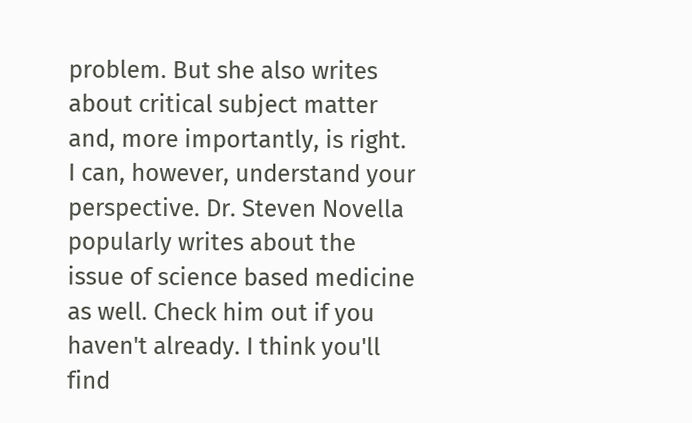problem. But she also writes about critical subject matter and, more importantly, is right. I can, however, understand your perspective. Dr. Steven Novella popularly writes about the issue of science based medicine as well. Check him out if you haven't already. I think you'll find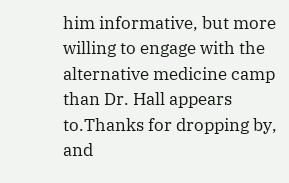him informative, but more willing to engage with the alternative medicine camp than Dr. Hall appears to.Thanks for dropping by, and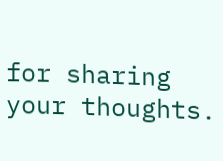for sharing your thoughts.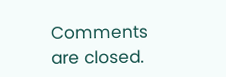Comments are closed.